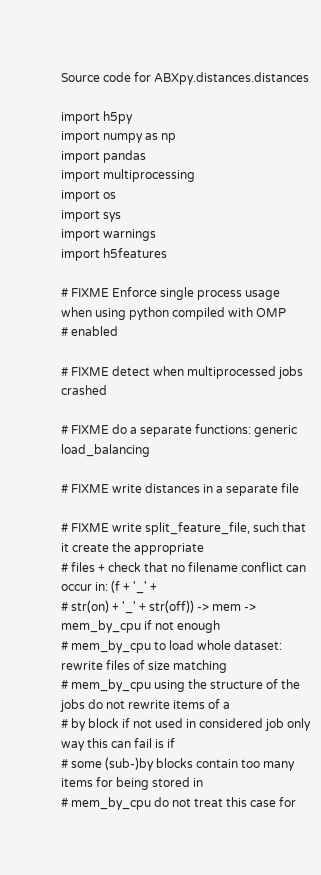Source code for ABXpy.distances.distances

import h5py
import numpy as np
import pandas
import multiprocessing
import os
import sys
import warnings
import h5features

# FIXME Enforce single process usage when using python compiled with OMP
# enabled

# FIXME detect when multiprocessed jobs crashed

# FIXME do a separate functions: generic load_balancing

# FIXME write distances in a separate file

# FIXME write split_feature_file, such that it create the appropriate
# files + check that no filename conflict can occur in: (f + '_' +
# str(on) + '_' + str(off)) -> mem -> mem_by_cpu if not enough
# mem_by_cpu to load whole dataset: rewrite files of size matching
# mem_by_cpu using the structure of the jobs do not rewrite items of a
# by block if not used in considered job only way this can fail is if
# some (sub-)by blocks contain too many items for being stored in
# mem_by_cpu do not treat this case for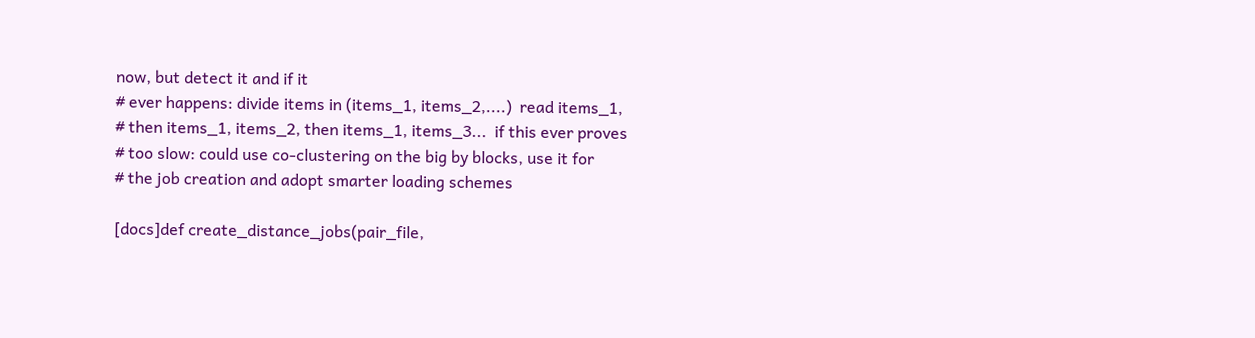now, but detect it and if it
# ever happens: divide items in (items_1, items_2,....)  read items_1,
# then items_1, items_2, then items_1, items_3...  if this ever proves
# too slow: could use co-clustering on the big by blocks, use it for
# the job creation and adopt smarter loading schemes

[docs]def create_distance_jobs(pair_file,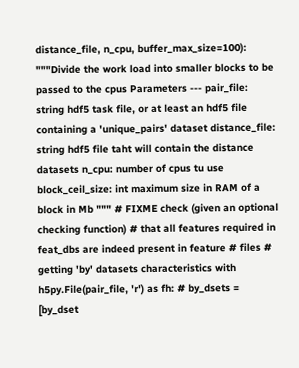distance_file, n_cpu, buffer_max_size=100): """Divide the work load into smaller blocks to be passed to the cpus Parameters --- pair_file: string hdf5 task file, or at least an hdf5 file containing a 'unique_pairs' dataset distance_file: string hdf5 file taht will contain the distance datasets n_cpu: number of cpus tu use block_ceil_size: int maximum size in RAM of a block in Mb """ # FIXME check (given an optional checking function) # that all features required in feat_dbs are indeed present in feature # files # getting 'by' datasets characteristics with h5py.File(pair_file, 'r') as fh: # by_dsets = [by_dset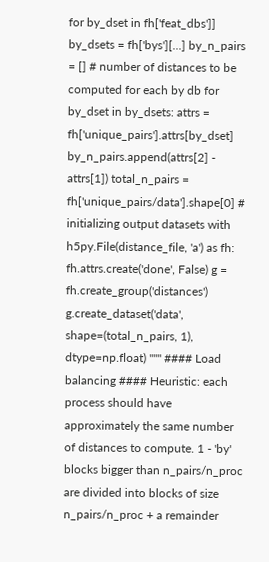for by_dset in fh['feat_dbs']] by_dsets = fh['bys'][...] by_n_pairs = [] # number of distances to be computed for each by db for by_dset in by_dsets: attrs = fh['unique_pairs'].attrs[by_dset] by_n_pairs.append(attrs[2] - attrs[1]) total_n_pairs = fh['unique_pairs/data'].shape[0] # initializing output datasets with h5py.File(distance_file, 'a') as fh: fh.attrs.create('done', False) g = fh.create_group('distances') g.create_dataset('data', shape=(total_n_pairs, 1), dtype=np.float) """ #### Load balancing #### Heuristic: each process should have approximately the same number of distances to compute. 1 - 'by' blocks bigger than n_pairs/n_proc are divided into blocks of size n_pairs/n_proc + a remainder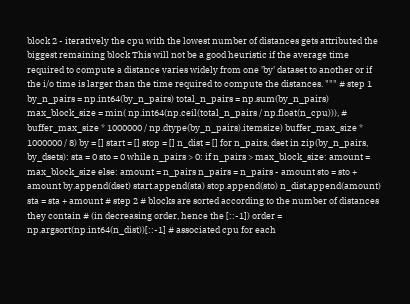block 2 - iteratively the cpu with the lowest number of distances gets attributed the biggest remaining block This will not be a good heuristic if the average time required to compute a distance varies widely from one 'by' dataset to another or if the i/o time is larger than the time required to compute the distances. """ # step 1 by_n_pairs = np.int64(by_n_pairs) total_n_pairs = np.sum(by_n_pairs) max_block_size = min( np.int64(np.ceil(total_n_pairs / np.float(n_cpu))), # buffer_max_size * 1000000 / np.dtype(by_n_pairs).itemsize) buffer_max_size * 1000000 / 8) by = [] start = [] stop = [] n_dist = [] for n_pairs, dset in zip(by_n_pairs, by_dsets): sta = 0 sto = 0 while n_pairs > 0: if n_pairs > max_block_size: amount = max_block_size else: amount = n_pairs n_pairs = n_pairs - amount sto = sto + amount by.append(dset) start.append(sta) stop.append(sto) n_dist.append(amount) sta = sta + amount # step 2 # blocks are sorted according to the number of distances they contain # (in decreasing order, hence the [::-1]) order = np.argsort(np.int64(n_dist))[::-1] # associated cpu for each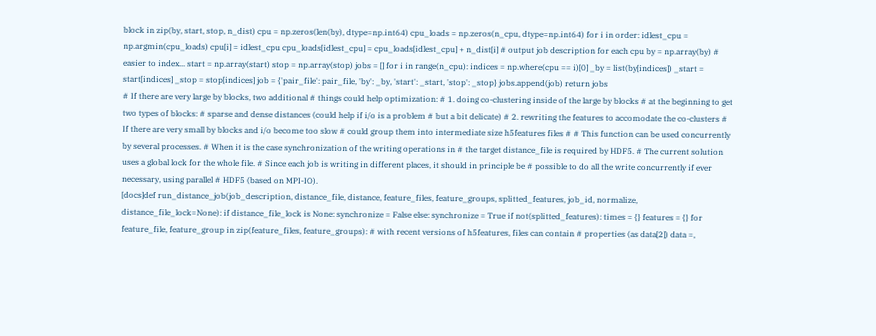block in zip(by, start, stop, n_dist) cpu = np.zeros(len(by), dtype=np.int64) cpu_loads = np.zeros(n_cpu, dtype=np.int64) for i in order: idlest_cpu = np.argmin(cpu_loads) cpu[i] = idlest_cpu cpu_loads[idlest_cpu] = cpu_loads[idlest_cpu] + n_dist[i] # output job description for each cpu by = np.array(by) # easier to index... start = np.array(start) stop = np.array(stop) jobs = [] for i in range(n_cpu): indices = np.where(cpu == i)[0] _by = list(by[indices]) _start = start[indices] _stop = stop[indices] job = {'pair_file': pair_file, 'by': _by, 'start': _start, 'stop': _stop} jobs.append(job) return jobs
# If there are very large by blocks, two additional # things could help optimization: # 1. doing co-clustering inside of the large by blocks # at the beginning to get two types of blocks: # sparse and dense distances (could help if i/o is a problem # but a bit delicate) # 2. rewriting the features to accomodate the co-clusters # If there are very small by blocks and i/o become too slow # could group them into intermediate size h5features files # # This function can be used concurrently by several processes. # When it is the case synchronization of the writing operations in # the target distance_file is required by HDF5. # The current solution uses a global lock for the whole file. # Since each job is writing in different places, it should in principle be # possible to do all the write concurrently if ever necessary, using parallel # HDF5 (based on MPI-IO).
[docs]def run_distance_job(job_description, distance_file, distance, feature_files, feature_groups, splitted_features, job_id, normalize, distance_file_lock=None): if distance_file_lock is None: synchronize = False else: synchronize = True if not(splitted_features): times = {} features = {} for feature_file, feature_group in zip(feature_files, feature_groups): # with recent versions of h5features, files can contain # properties (as data[2]) data =,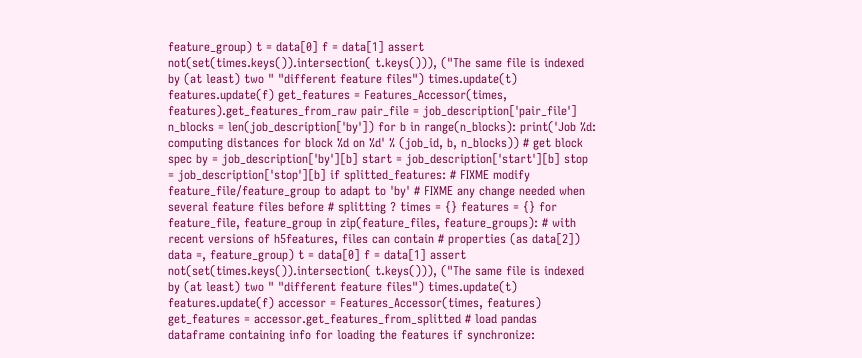feature_group) t = data[0] f = data[1] assert not(set(times.keys()).intersection( t.keys())), ("The same file is indexed by (at least) two " "different feature files") times.update(t) features.update(f) get_features = Features_Accessor(times, features).get_features_from_raw pair_file = job_description['pair_file'] n_blocks = len(job_description['by']) for b in range(n_blocks): print('Job %d: computing distances for block %d on %d' % (job_id, b, n_blocks)) # get block spec by = job_description['by'][b] start = job_description['start'][b] stop = job_description['stop'][b] if splitted_features: # FIXME modify feature_file/feature_group to adapt to 'by' # FIXME any change needed when several feature files before # splitting ? times = {} features = {} for feature_file, feature_group in zip(feature_files, feature_groups): # with recent versions of h5features, files can contain # properties (as data[2]) data =, feature_group) t = data[0] f = data[1] assert not(set(times.keys()).intersection( t.keys())), ("The same file is indexed by (at least) two " "different feature files") times.update(t) features.update(f) accessor = Features_Accessor(times, features) get_features = accessor.get_features_from_splitted # load pandas dataframe containing info for loading the features if synchronize: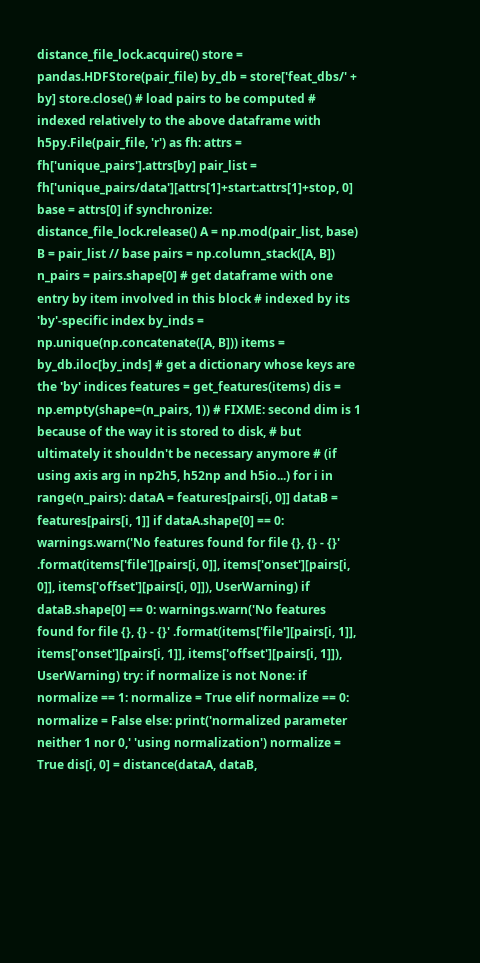distance_file_lock.acquire() store = pandas.HDFStore(pair_file) by_db = store['feat_dbs/' + by] store.close() # load pairs to be computed # indexed relatively to the above dataframe with h5py.File(pair_file, 'r') as fh: attrs = fh['unique_pairs'].attrs[by] pair_list = fh['unique_pairs/data'][attrs[1]+start:attrs[1]+stop, 0] base = attrs[0] if synchronize: distance_file_lock.release() A = np.mod(pair_list, base) B = pair_list // base pairs = np.column_stack([A, B]) n_pairs = pairs.shape[0] # get dataframe with one entry by item involved in this block # indexed by its 'by'-specific index by_inds = np.unique(np.concatenate([A, B])) items = by_db.iloc[by_inds] # get a dictionary whose keys are the 'by' indices features = get_features(items) dis = np.empty(shape=(n_pairs, 1)) # FIXME: second dim is 1 because of the way it is stored to disk, # but ultimately it shouldn't be necessary anymore # (if using axis arg in np2h5, h52np and h5io...) for i in range(n_pairs): dataA = features[pairs[i, 0]] dataB = features[pairs[i, 1]] if dataA.shape[0] == 0: warnings.warn('No features found for file {}, {} - {}' .format(items['file'][pairs[i, 0]], items['onset'][pairs[i, 0]], items['offset'][pairs[i, 0]]), UserWarning) if dataB.shape[0] == 0: warnings.warn('No features found for file {}, {} - {}' .format(items['file'][pairs[i, 1]], items['onset'][pairs[i, 1]], items['offset'][pairs[i, 1]]), UserWarning) try: if normalize is not None: if normalize == 1: normalize = True elif normalize == 0: normalize = False else: print('normalized parameter neither 1 nor 0,' 'using normalization') normalize = True dis[i, 0] = distance(dataA, dataB,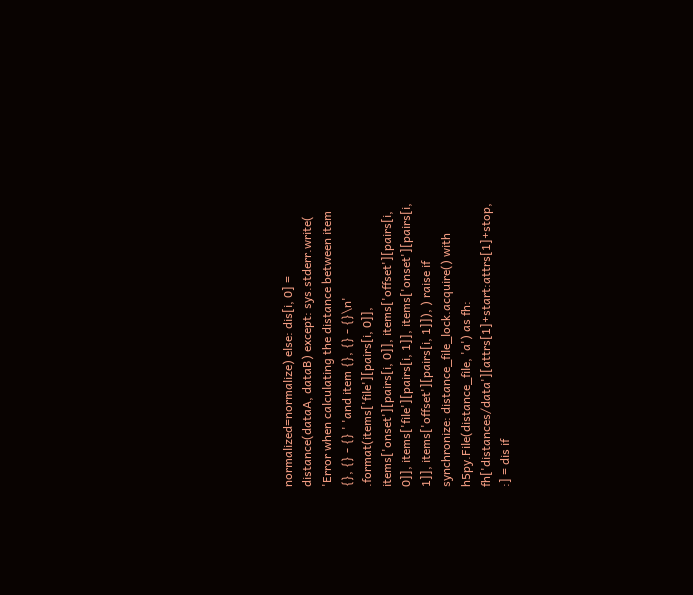normalized=normalize) else: dis[i, 0] = distance(dataA, dataB) except: sys.stderr.write( 'Error when calculating the distance between item {}, {} - {} ' 'and item {}, {} - {}\n' .format(items['file'][pairs[i, 0]], items['onset'][pairs[i, 0]], items['offset'][pairs[i, 0]], items['file'][pairs[i, 1]], items['onset'][pairs[i, 1]], items['offset'][pairs[i, 1]]), ) raise if synchronize: distance_file_lock.acquire() with h5py.File(distance_file, 'a') as fh: fh['distances/data'][attrs[1]+start:attrs[1]+stop, :] = dis if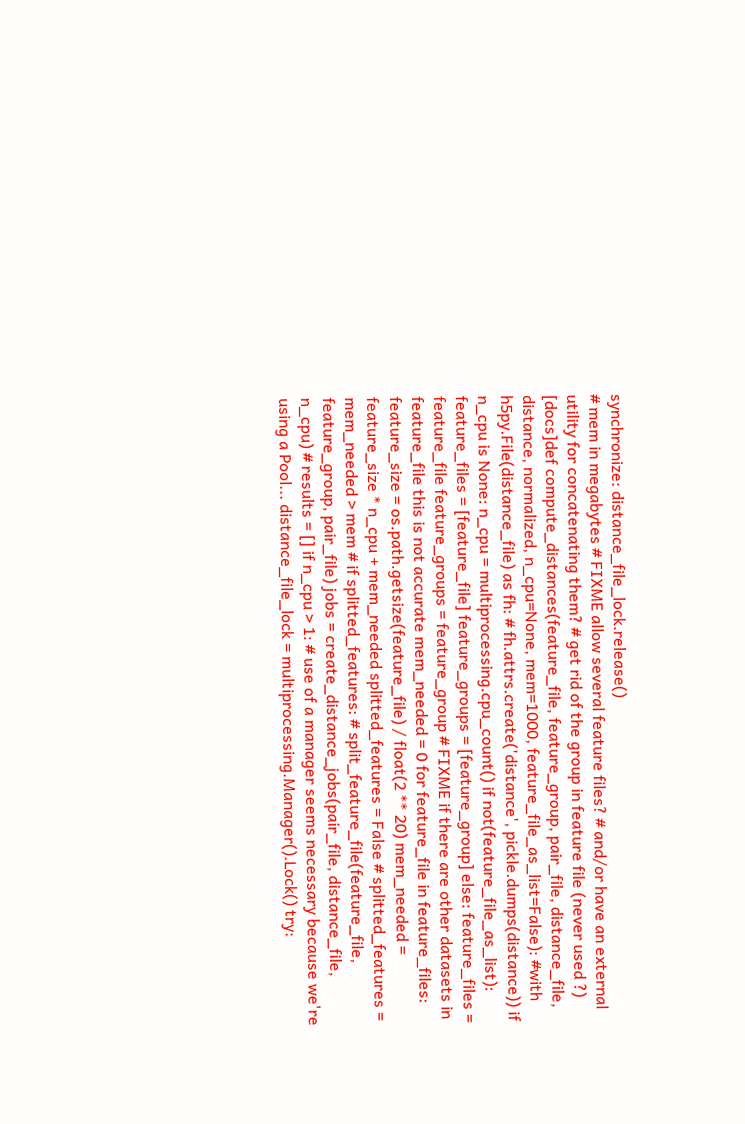synchronize: distance_file_lock.release()
# mem in megabytes # FIXME allow several feature files? # and/or have an external utility for concatenating them? # get rid of the group in feature file (never used ?)
[docs]def compute_distances(feature_file, feature_group, pair_file, distance_file, distance, normalized, n_cpu=None, mem=1000, feature_file_as_list=False): #with h5py.File(distance_file) as fh: # fh.attrs.create('distance', pickle.dumps(distance)) if n_cpu is None: n_cpu = multiprocessing.cpu_count() if not(feature_file_as_list): feature_files = [feature_file] feature_groups = [feature_group] else: feature_files = feature_file feature_groups = feature_group # FIXME if there are other datasets in feature_file this is not accurate mem_needed = 0 for feature_file in feature_files: feature_size = os.path.getsize(feature_file) / float(2 ** 20) mem_needed = feature_size * n_cpu + mem_needed splitted_features = False # splitted_features = mem_needed > mem # if splitted_features: # split_feature_file(feature_file, feature_group, pair_file) jobs = create_distance_jobs(pair_file, distance_file, n_cpu) # results = [] if n_cpu > 1: # use of a manager seems necessary because we're using a Pool... distance_file_lock = multiprocessing.Manager().Lock() try: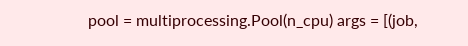pool = multiprocessing.Pool(n_cpu) args = [(job,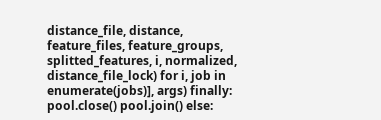distance_file, distance, feature_files, feature_groups, splitted_features, i, normalized, distance_file_lock) for i, job in enumerate(jobs)], args) finally: pool.close() pool.join() else: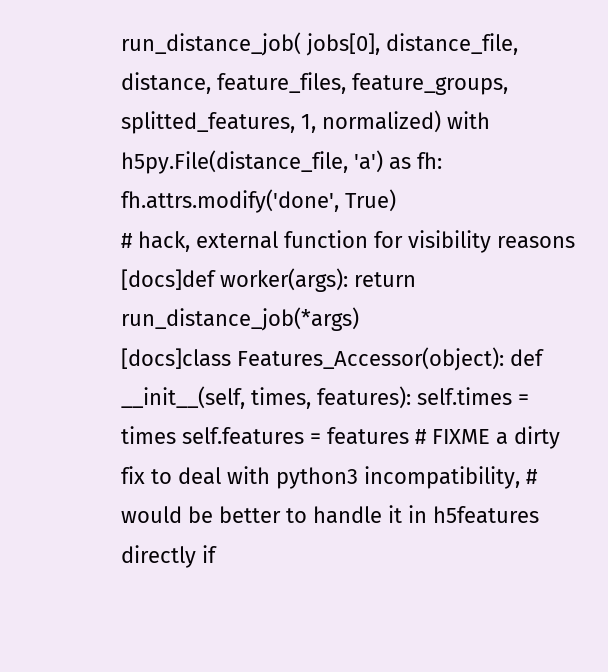run_distance_job( jobs[0], distance_file, distance, feature_files, feature_groups, splitted_features, 1, normalized) with h5py.File(distance_file, 'a') as fh: fh.attrs.modify('done', True)
# hack, external function for visibility reasons
[docs]def worker(args): return run_distance_job(*args)
[docs]class Features_Accessor(object): def __init__(self, times, features): self.times = times self.features = features # FIXME a dirty fix to deal with python3 incompatibility, # would be better to handle it in h5features directly if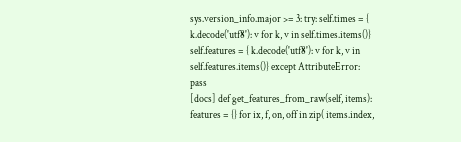sys.version_info.major >= 3: try: self.times = { k.decode('utf8'): v for k, v in self.times.items()} self.features = { k.decode('utf8'): v for k, v in self.features.items()} except AttributeError: pass
[docs] def get_features_from_raw(self, items): features = {} for ix, f, on, off in zip( items.index,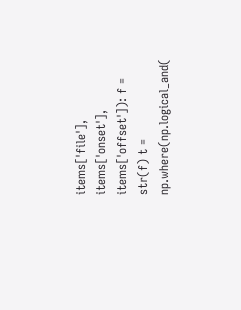items['file'], items['onset'], items['offset']): f = str(f) t = np.where(np.logical_and(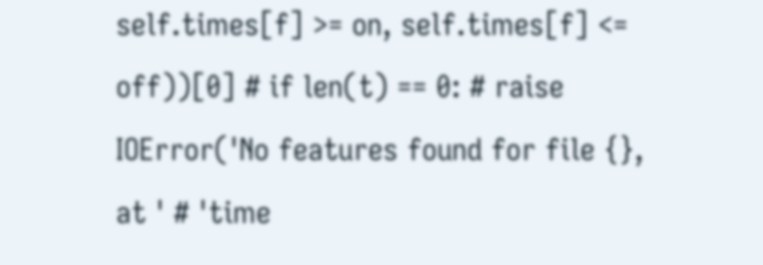self.times[f] >= on, self.times[f] <= off))[0] # if len(t) == 0: # raise IOError('No features found for file {}, at ' # 'time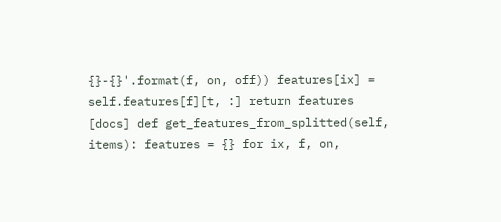{}-{}'.format(f, on, off)) features[ix] = self.features[f][t, :] return features
[docs] def get_features_from_splitted(self, items): features = {} for ix, f, on,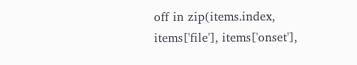off in zip(items.index, items['file'], items['onset'],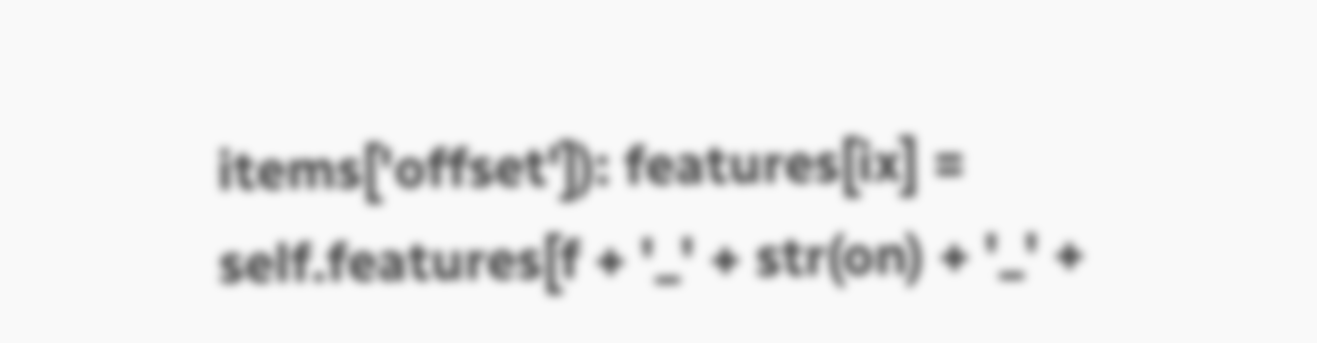items['offset']): features[ix] = self.features[f + '_' + str(on) + '_' +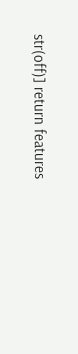str(off)] return features